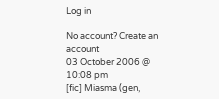Log in

No account? Create an account
03 October 2006 @ 10:08 pm
[fic] Miasma (gen,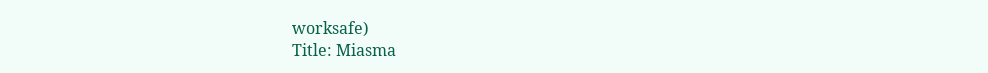worksafe)
Title: Miasma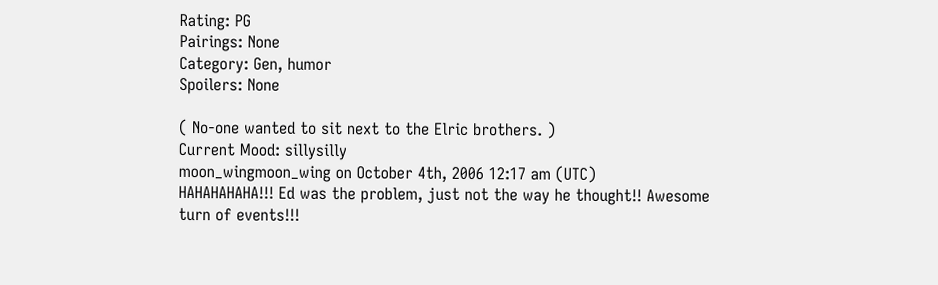Rating: PG
Pairings: None
Category: Gen, humor
Spoilers: None

( No-one wanted to sit next to the Elric brothers. )
Current Mood: sillysilly
moon_wingmoon_wing on October 4th, 2006 12:17 am (UTC)
HAHAHAHAHA!!! Ed was the problem, just not the way he thought!! Awesome turn of events!!!